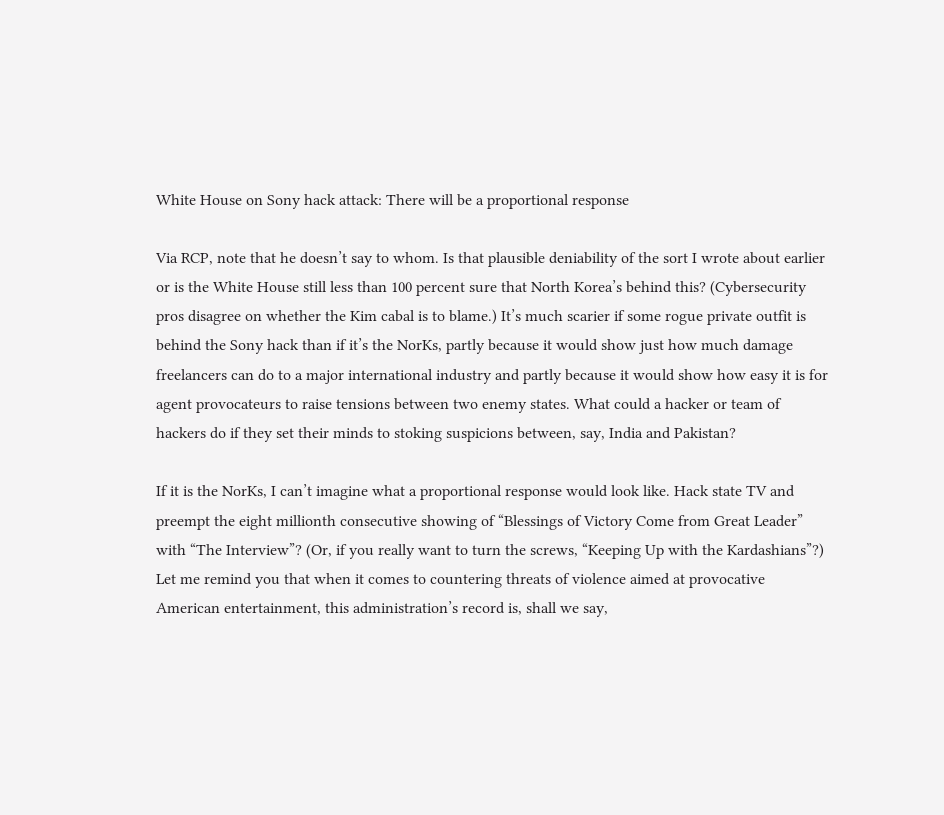White House on Sony hack attack: There will be a proportional response

Via RCP, note that he doesn’t say to whom. Is that plausible deniability of the sort I wrote about earlier or is the White House still less than 100 percent sure that North Korea’s behind this? (Cybersecurity pros disagree on whether the Kim cabal is to blame.) It’s much scarier if some rogue private outfit is behind the Sony hack than if it’s the NorKs, partly because it would show just how much damage freelancers can do to a major international industry and partly because it would show how easy it is for agent provocateurs to raise tensions between two enemy states. What could a hacker or team of hackers do if they set their minds to stoking suspicions between, say, India and Pakistan?

If it is the NorKs, I can’t imagine what a proportional response would look like. Hack state TV and preempt the eight millionth consecutive showing of “Blessings of Victory Come from Great Leader” with “The Interview”? (Or, if you really want to turn the screws, “Keeping Up with the Kardashians”?) Let me remind you that when it comes to countering threats of violence aimed at provocative American entertainment, this administration’s record is, shall we say,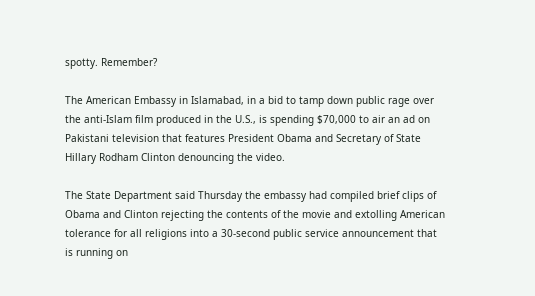spotty. Remember?

The American Embassy in Islamabad, in a bid to tamp down public rage over the anti-Islam film produced in the U.S., is spending $70,000 to air an ad on Pakistani television that features President Obama and Secretary of State Hillary Rodham Clinton denouncing the video.

The State Department said Thursday the embassy had compiled brief clips of Obama and Clinton rejecting the contents of the movie and extolling American tolerance for all religions into a 30-second public service announcement that is running on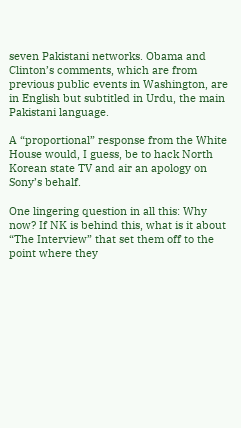seven Pakistani networks. Obama and Clinton’s comments, which are from previous public events in Washington, are in English but subtitled in Urdu, the main Pakistani language.

A “proportional” response from the White House would, I guess, be to hack North Korean state TV and air an apology on Sony’s behalf.

One lingering question in all this: Why now? If NK is behind this, what is it about “The Interview” that set them off to the point where they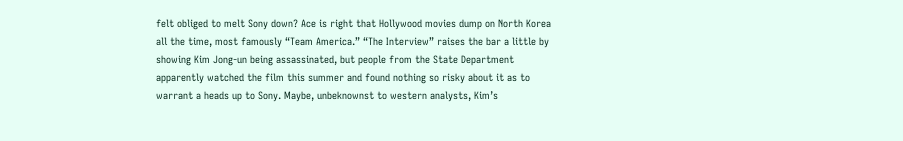felt obliged to melt Sony down? Ace is right that Hollywood movies dump on North Korea all the time, most famously “Team America.” “The Interview” raises the bar a little by showing Kim Jong-un being assassinated, but people from the State Department apparently watched the film this summer and found nothing so risky about it as to warrant a heads up to Sony. Maybe, unbeknownst to western analysts, Kim’s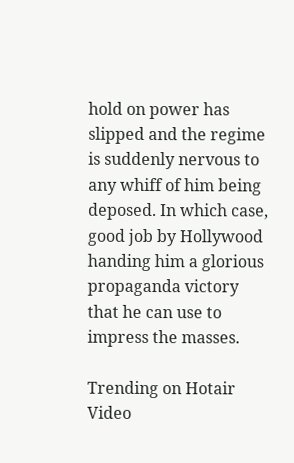hold on power has slipped and the regime is suddenly nervous to any whiff of him being deposed. In which case, good job by Hollywood handing him a glorious propaganda victory that he can use to impress the masses.

Trending on Hotair Video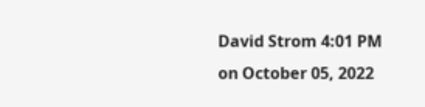David Strom 4:01 PM on October 05, 2022